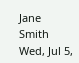Jane Smith
Wed, Jul 5,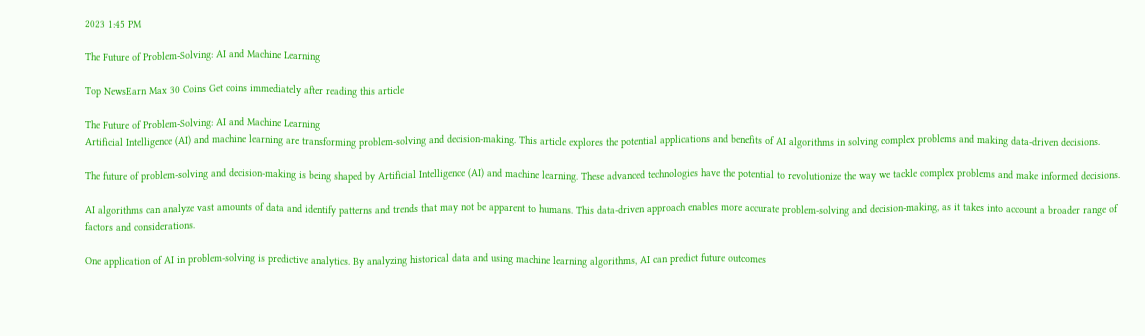2023 1:45 PM

The Future of Problem-Solving: AI and Machine Learning

Top NewsEarn Max 30 Coins Get coins immediately after reading this article

The Future of Problem-Solving: AI and Machine Learning
Artificial Intelligence (AI) and machine learning are transforming problem-solving and decision-making. This article explores the potential applications and benefits of AI algorithms in solving complex problems and making data-driven decisions.

The future of problem-solving and decision-making is being shaped by Artificial Intelligence (AI) and machine learning. These advanced technologies have the potential to revolutionize the way we tackle complex problems and make informed decisions.

AI algorithms can analyze vast amounts of data and identify patterns and trends that may not be apparent to humans. This data-driven approach enables more accurate problem-solving and decision-making, as it takes into account a broader range of factors and considerations.

One application of AI in problem-solving is predictive analytics. By analyzing historical data and using machine learning algorithms, AI can predict future outcomes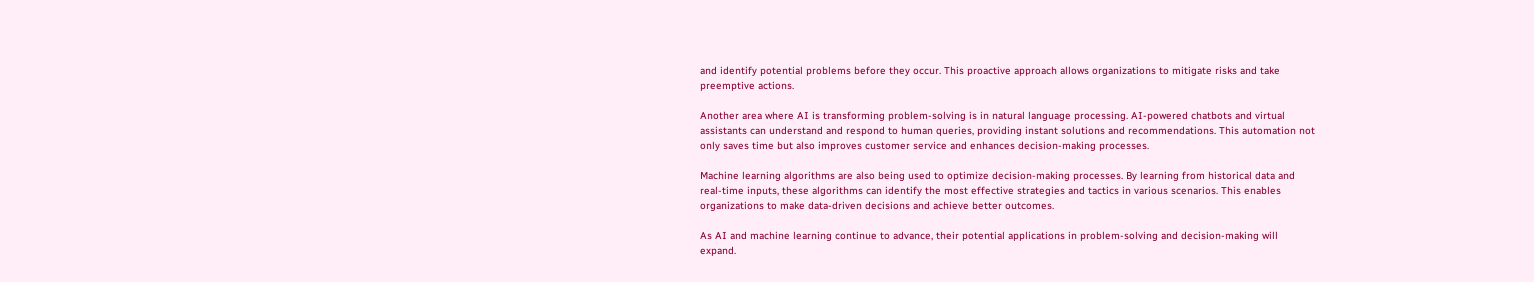and identify potential problems before they occur. This proactive approach allows organizations to mitigate risks and take preemptive actions.

Another area where AI is transforming problem-solving is in natural language processing. AI-powered chatbots and virtual assistants can understand and respond to human queries, providing instant solutions and recommendations. This automation not only saves time but also improves customer service and enhances decision-making processes.

Machine learning algorithms are also being used to optimize decision-making processes. By learning from historical data and real-time inputs, these algorithms can identify the most effective strategies and tactics in various scenarios. This enables organizations to make data-driven decisions and achieve better outcomes.

As AI and machine learning continue to advance, their potential applications in problem-solving and decision-making will expand.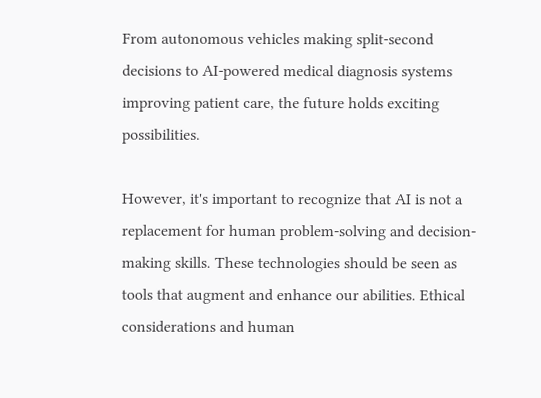From autonomous vehicles making split-second decisions to AI-powered medical diagnosis systems improving patient care, the future holds exciting possibilities.

However, it's important to recognize that AI is not a replacement for human problem-solving and decision-making skills. These technologies should be seen as tools that augment and enhance our abilities. Ethical considerations and human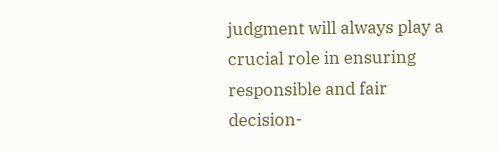judgment will always play a crucial role in ensuring responsible and fair decision-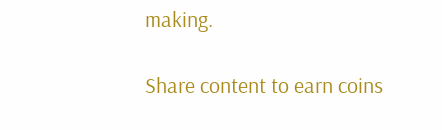making.

Share content to earn coins